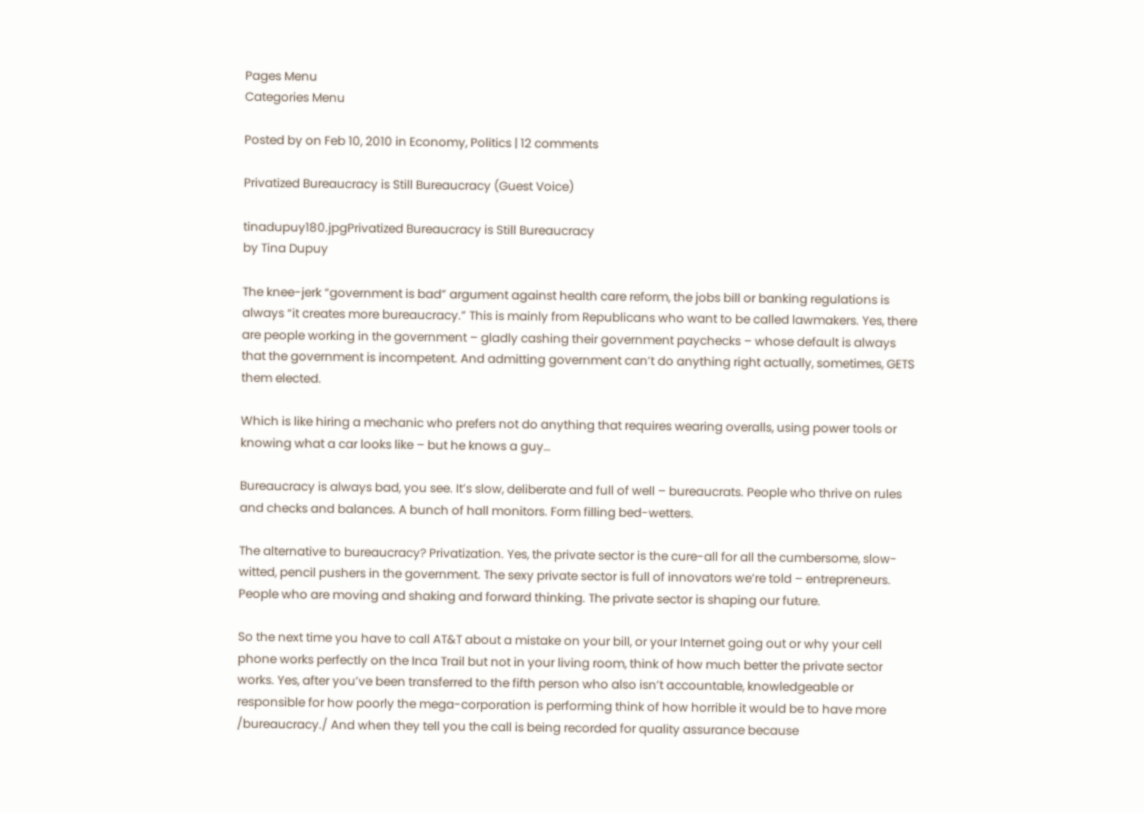Pages Menu
Categories Menu

Posted by on Feb 10, 2010 in Economy, Politics | 12 comments

Privatized Bureaucracy is Still Bureaucracy (Guest Voice)

tinadupuy180.jpgPrivatized Bureaucracy is Still Bureaucracy
by Tina Dupuy

The knee-jerk “government is bad” argument against health care reform, the jobs bill or banking regulations is always “it creates more bureaucracy.” This is mainly from Republicans who want to be called lawmakers. Yes, there are people working in the government – gladly cashing their government paychecks – whose default is always that the government is incompetent. And admitting government can’t do anything right actually, sometimes, GETS them elected.

Which is like hiring a mechanic who prefers not do anything that requires wearing overalls, using power tools or knowing what a car looks like – but he knows a guy…

Bureaucracy is always bad, you see. It’s slow, deliberate and full of well – bureaucrats. People who thrive on rules and checks and balances. A bunch of hall monitors. Form filling bed-wetters.

The alternative to bureaucracy? Privatization. Yes, the private sector is the cure-all for all the cumbersome, slow-witted, pencil pushers in the government. The sexy private sector is full of innovators we’re told – entrepreneurs. People who are moving and shaking and forward thinking. The private sector is shaping our future.

So the next time you have to call AT&T about a mistake on your bill, or your Internet going out or why your cell phone works perfectly on the Inca Trail but not in your living room, think of how much better the private sector works. Yes, after you’ve been transferred to the fifth person who also isn’t accountable, knowledgeable or responsible for how poorly the mega-corporation is performing think of how horrible it would be to have more /bureaucracy./ And when they tell you the call is being recorded for quality assurance because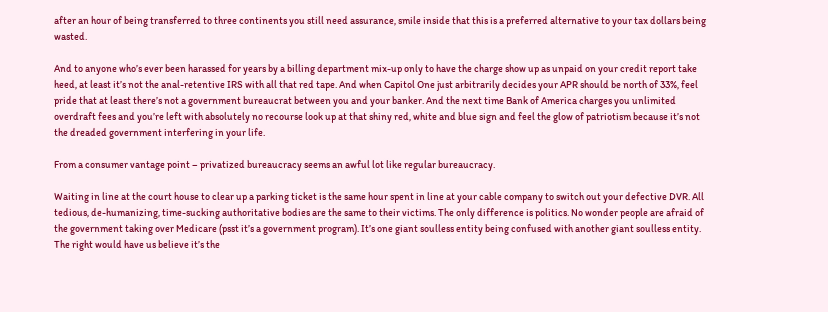after an hour of being transferred to three continents you still need assurance, smile inside that this is a preferred alternative to your tax dollars being wasted.

And to anyone who’s ever been harassed for years by a billing department mix-up only to have the charge show up as unpaid on your credit report take heed, at least it’s not the anal-retentive IRS with all that red tape. And when Capitol One just arbitrarily decides your APR should be north of 33%, feel pride that at least there’s not a government bureaucrat between you and your banker. And the next time Bank of America charges you unlimited overdraft fees and you’re left with absolutely no recourse look up at that shiny red, white and blue sign and feel the glow of patriotism because it’s not the dreaded government interfering in your life.

From a consumer vantage point – privatized bureaucracy seems an awful lot like regular bureaucracy.

Waiting in line at the court house to clear up a parking ticket is the same hour spent in line at your cable company to switch out your defective DVR. All tedious, de-humanizing, time-sucking authoritative bodies are the same to their victims. The only difference is politics. No wonder people are afraid of the government taking over Medicare (psst it’s a government program). It’s one giant soulless entity being confused with another giant soulless entity. The right would have us believe it’s the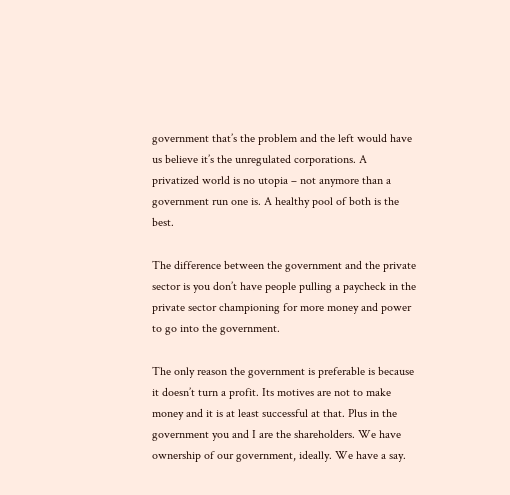government that’s the problem and the left would have us believe it’s the unregulated corporations. A privatized world is no utopia – not anymore than a government run one is. A healthy pool of both is the best.

The difference between the government and the private sector is you don’t have people pulling a paycheck in the private sector championing for more money and power to go into the government.

The only reason the government is preferable is because it doesn’t turn a profit. Its motives are not to make money and it is at least successful at that. Plus in the government you and I are the shareholders. We have ownership of our government, ideally. We have a say.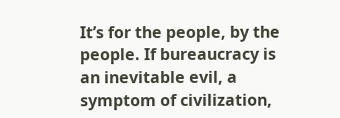It’s for the people, by the people. If bureaucracy is an inevitable evil, a symptom of civilization,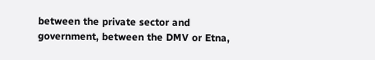between the private sector and government, between the DMV or Etna,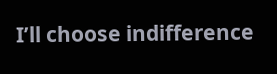I’ll choose indifference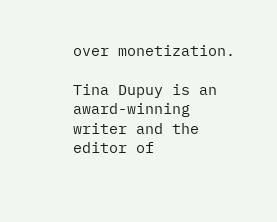over monetization.

Tina Dupuy is an award-winning writer and the editor of